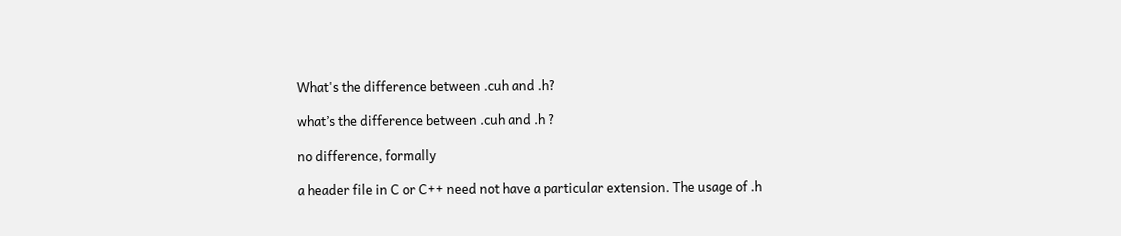What's the difference between .cuh and .h?

what’s the difference between .cuh and .h ?

no difference, formally

a header file in C or C++ need not have a particular extension. The usage of .h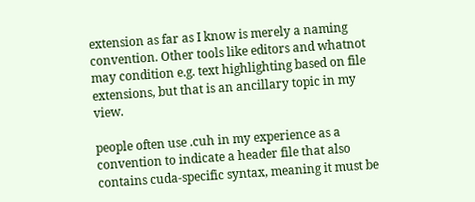extension as far as I know is merely a naming convention. Other tools like editors and whatnot may condition e.g. text highlighting based on file extensions, but that is an ancillary topic in my view.

people often use .cuh in my experience as a convention to indicate a header file that also contains cuda-specific syntax, meaning it must be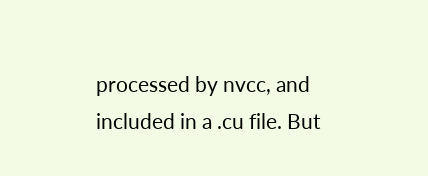processed by nvcc, and included in a .cu file. But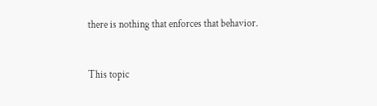there is nothing that enforces that behavior.


This topic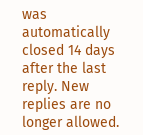was automatically closed 14 days after the last reply. New replies are no longer allowed.